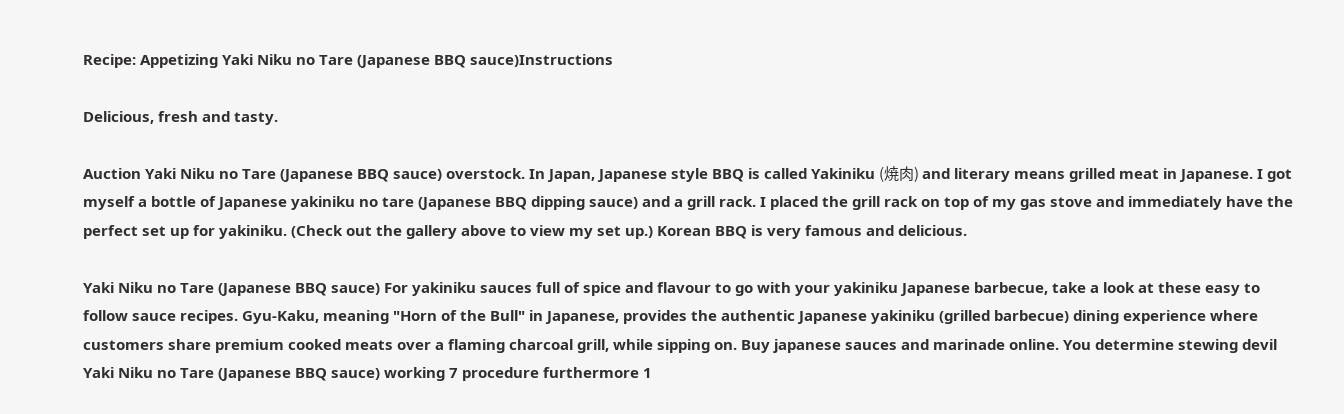Recipe: Appetizing Yaki Niku no Tare (Japanese BBQ sauce)Instructions

Delicious, fresh and tasty.

Auction Yaki Niku no Tare (Japanese BBQ sauce) overstock. In Japan, Japanese style BBQ is called Yakiniku (焼肉) and literary means grilled meat in Japanese. I got myself a bottle of Japanese yakiniku no tare (Japanese BBQ dipping sauce) and a grill rack. I placed the grill rack on top of my gas stove and immediately have the perfect set up for yakiniku. (Check out the gallery above to view my set up.) Korean BBQ is very famous and delicious.

Yaki Niku no Tare (Japanese BBQ sauce) For yakiniku sauces full of spice and flavour to go with your yakiniku Japanese barbecue, take a look at these easy to follow sauce recipes. Gyu-Kaku, meaning "Horn of the Bull" in Japanese, provides the authentic Japanese yakiniku (grilled barbecue) dining experience where customers share premium cooked meats over a flaming charcoal grill, while sipping on. Buy japanese sauces and marinade online. You determine stewing devil Yaki Niku no Tare (Japanese BBQ sauce) working 7 procedure furthermore 1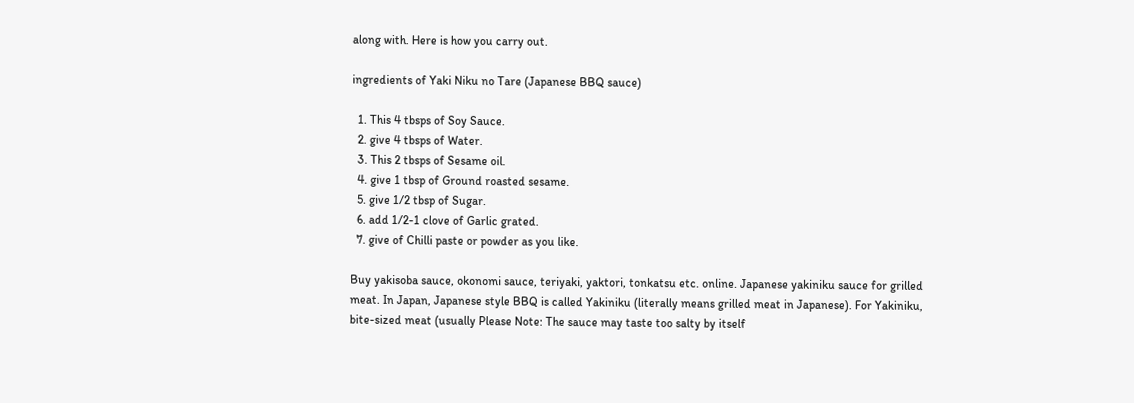along with. Here is how you carry out.

ingredients of Yaki Niku no Tare (Japanese BBQ sauce)

  1. This 4 tbsps of Soy Sauce.
  2. give 4 tbsps of Water.
  3. This 2 tbsps of Sesame oil.
  4. give 1 tbsp of Ground roasted sesame.
  5. give 1/2 tbsp of Sugar.
  6. add 1/2-1 clove of Garlic grated.
  7. give of Chilli paste or powder as you like.

Buy yakisoba sauce, okonomi sauce, teriyaki, yaktori, tonkatsu etc. online. Japanese yakiniku sauce for grilled meat. In Japan, Japanese style BBQ is called Yakiniku (literally means grilled meat in Japanese). For Yakiniku, bite-sized meat (usually Please Note: The sauce may taste too salty by itself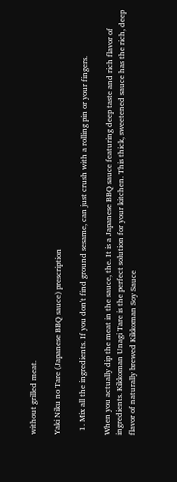without grilled meat.

Yaki Niku no Tare (Japanese BBQ sauce) prescription

  1. Mix all the ingredients. If you don't find ground sesame, can just crush with a rolling pin or your fingers.

When you actually dip the meat in the sauce, the. It is a Japanese BBQ sauce featuring deep taste and rich flavor of ingredients. Kikkoman Unagi Tare is the perfect solution for your kitchen. This thick, sweetened sauce has the rich, deep flavor of naturally brewed Kikkoman Soy Sauce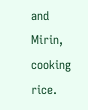and Mirin, cooking rice.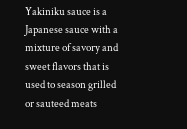Yakiniku sauce is a Japanese sauce with a mixture of savory and sweet flavors that is used to season grilled or sauteed meats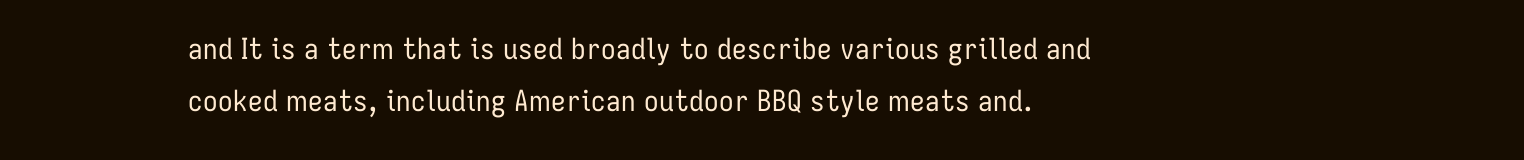and It is a term that is used broadly to describe various grilled and cooked meats, including American outdoor BBQ style meats and.